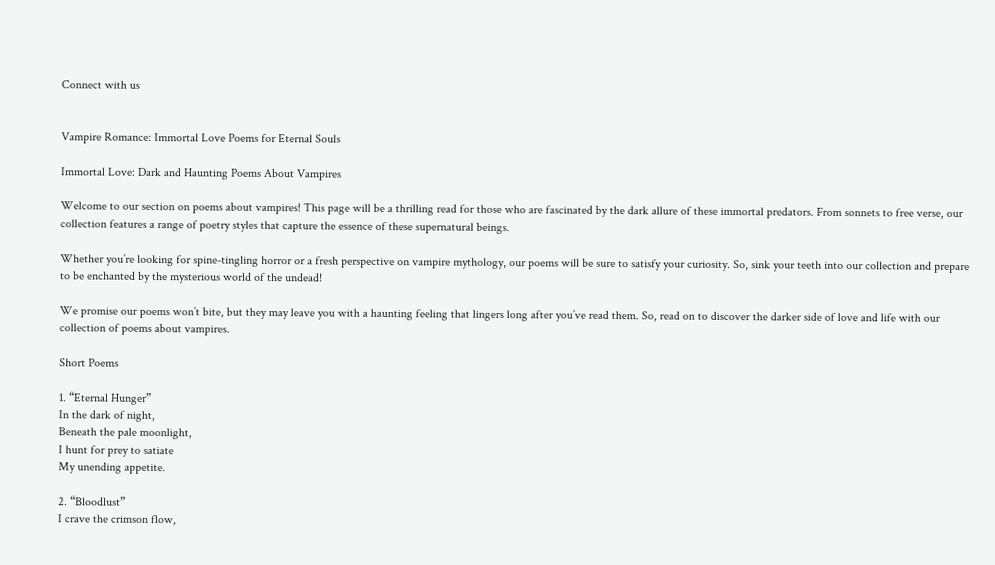Connect with us


Vampire Romance: Immortal Love Poems for Eternal Souls

Immortal Love: Dark and Haunting Poems About Vampires

Welcome to our section on poems about vampires! This page will be a thrilling read for those who are fascinated by the dark allure of these immortal predators. From sonnets to free verse, our collection features a range of poetry styles that capture the essence of these supernatural beings.

Whether you’re looking for spine-tingling horror or a fresh perspective on vampire mythology, our poems will be sure to satisfy your curiosity. So, sink your teeth into our collection and prepare to be enchanted by the mysterious world of the undead!

We promise our poems won’t bite, but they may leave you with a haunting feeling that lingers long after you’ve read them. So, read on to discover the darker side of love and life with our collection of poems about vampires.

Short Poems

1. “Eternal Hunger”
In the dark of night,
Beneath the pale moonlight,
I hunt for prey to satiate
My unending appetite.

2. “Bloodlust”
I crave the crimson flow,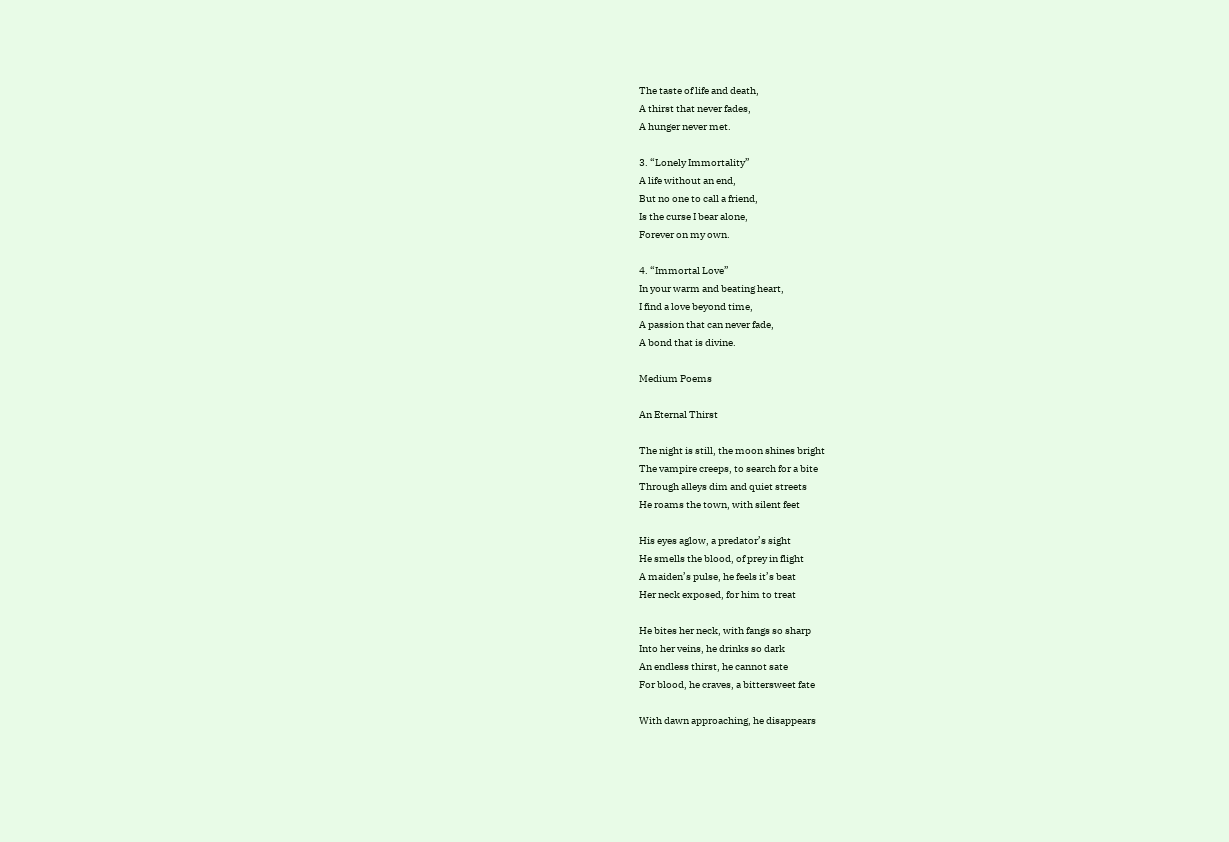The taste of life and death,
A thirst that never fades,
A hunger never met.

3. “Lonely Immortality”
A life without an end,
But no one to call a friend,
Is the curse I bear alone,
Forever on my own.

4. “Immortal Love”
In your warm and beating heart,
I find a love beyond time,
A passion that can never fade,
A bond that is divine.

Medium Poems

An Eternal Thirst

The night is still, the moon shines bright
The vampire creeps, to search for a bite
Through alleys dim and quiet streets
He roams the town, with silent feet

His eyes aglow, a predator’s sight
He smells the blood, of prey in flight
A maiden’s pulse, he feels it’s beat
Her neck exposed, for him to treat

He bites her neck, with fangs so sharp
Into her veins, he drinks so dark
An endless thirst, he cannot sate
For blood, he craves, a bittersweet fate

With dawn approaching, he disappears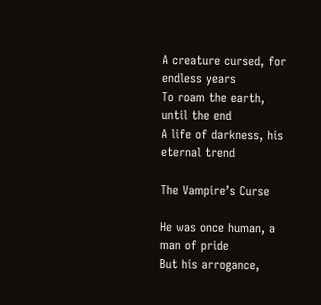A creature cursed, for endless years
To roam the earth, until the end
A life of darkness, his eternal trend

The Vampire’s Curse

He was once human, a man of pride
But his arrogance,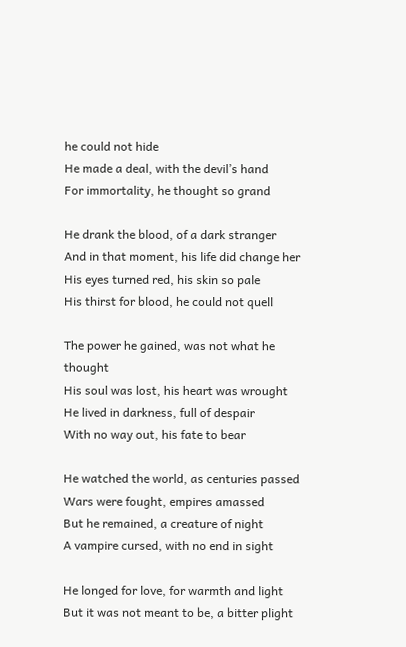he could not hide
He made a deal, with the devil’s hand
For immortality, he thought so grand

He drank the blood, of a dark stranger
And in that moment, his life did change her
His eyes turned red, his skin so pale
His thirst for blood, he could not quell

The power he gained, was not what he thought
His soul was lost, his heart was wrought
He lived in darkness, full of despair
With no way out, his fate to bear

He watched the world, as centuries passed
Wars were fought, empires amassed
But he remained, a creature of night
A vampire cursed, with no end in sight

He longed for love, for warmth and light
But it was not meant to be, a bitter plight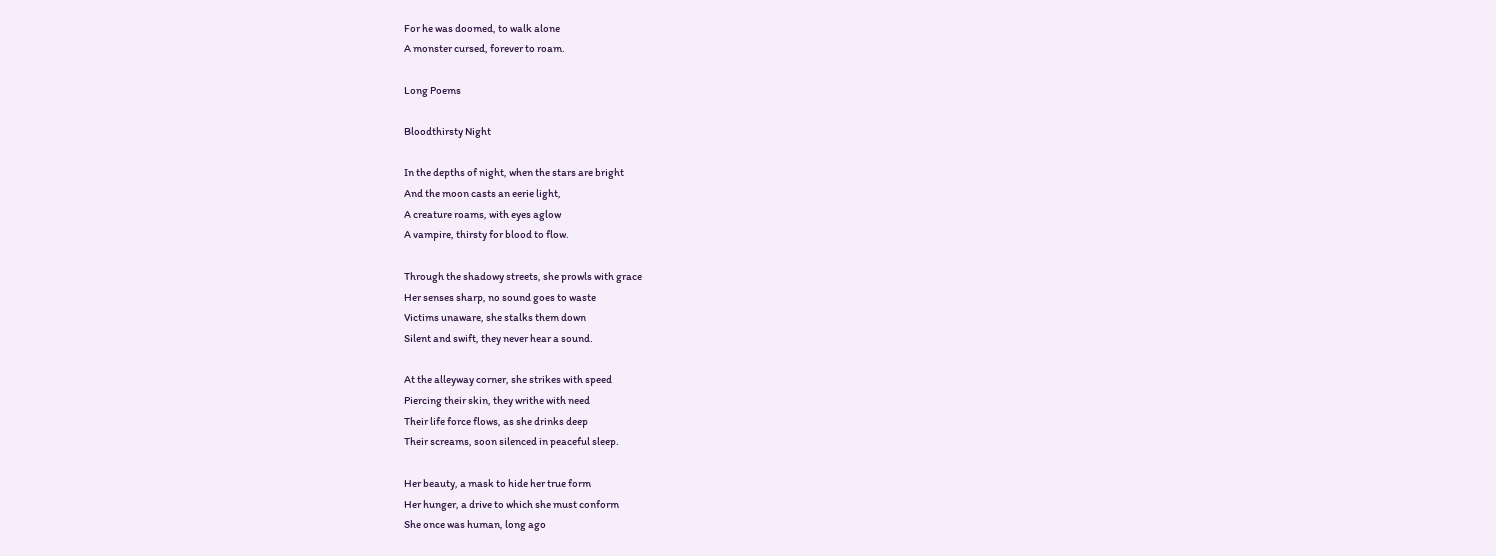For he was doomed, to walk alone
A monster cursed, forever to roam.

Long Poems

Bloodthirsty Night

In the depths of night, when the stars are bright
And the moon casts an eerie light,
A creature roams, with eyes aglow
A vampire, thirsty for blood to flow.

Through the shadowy streets, she prowls with grace
Her senses sharp, no sound goes to waste
Victims unaware, she stalks them down
Silent and swift, they never hear a sound.

At the alleyway corner, she strikes with speed
Piercing their skin, they writhe with need
Their life force flows, as she drinks deep
Their screams, soon silenced in peaceful sleep.

Her beauty, a mask to hide her true form
Her hunger, a drive to which she must conform
She once was human, long ago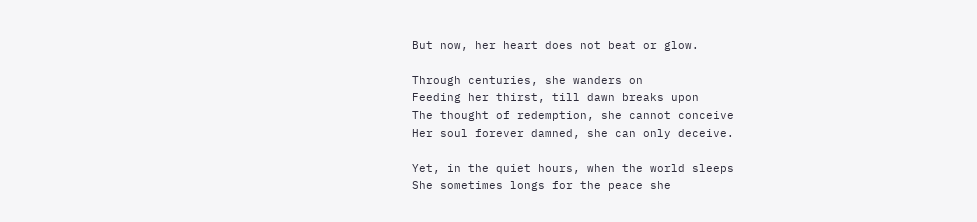But now, her heart does not beat or glow.

Through centuries, she wanders on
Feeding her thirst, till dawn breaks upon
The thought of redemption, she cannot conceive
Her soul forever damned, she can only deceive.

Yet, in the quiet hours, when the world sleeps
She sometimes longs for the peace she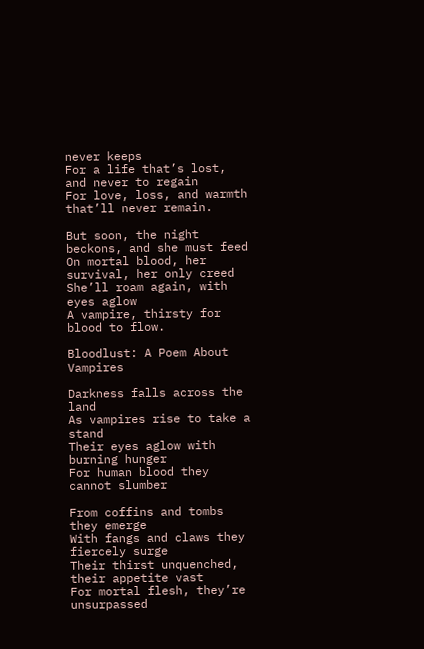never keeps
For a life that’s lost, and never to regain
For love, loss, and warmth that’ll never remain.

But soon, the night beckons, and she must feed
On mortal blood, her survival, her only creed
She’ll roam again, with eyes aglow
A vampire, thirsty for blood to flow.

Bloodlust: A Poem About Vampires

Darkness falls across the land
As vampires rise to take a stand
Their eyes aglow with burning hunger
For human blood they cannot slumber

From coffins and tombs they emerge
With fangs and claws they fiercely surge
Their thirst unquenched, their appetite vast
For mortal flesh, they’re unsurpassed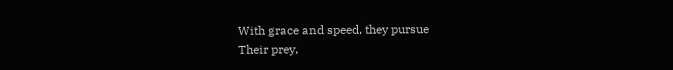With grace and speed, they pursue
Their prey,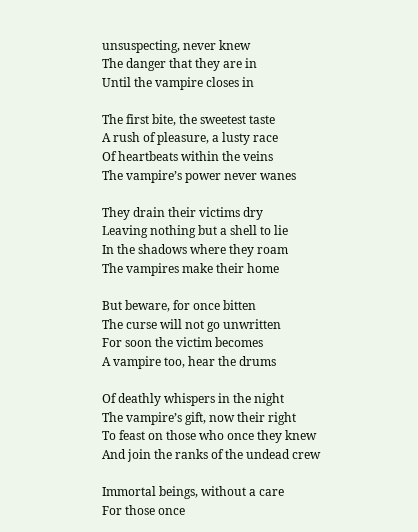unsuspecting, never knew
The danger that they are in
Until the vampire closes in

The first bite, the sweetest taste
A rush of pleasure, a lusty race
Of heartbeats within the veins
The vampire’s power never wanes

They drain their victims dry
Leaving nothing but a shell to lie
In the shadows where they roam
The vampires make their home

But beware, for once bitten
The curse will not go unwritten
For soon the victim becomes
A vampire too, hear the drums

Of deathly whispers in the night
The vampire’s gift, now their right
To feast on those who once they knew
And join the ranks of the undead crew

Immortal beings, without a care
For those once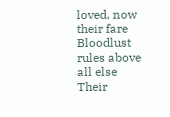loved, now their fare
Bloodlust rules above all else
Their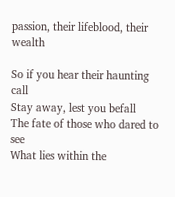passion, their lifeblood, their wealth

So if you hear their haunting call
Stay away, lest you befall
The fate of those who dared to see
What lies within the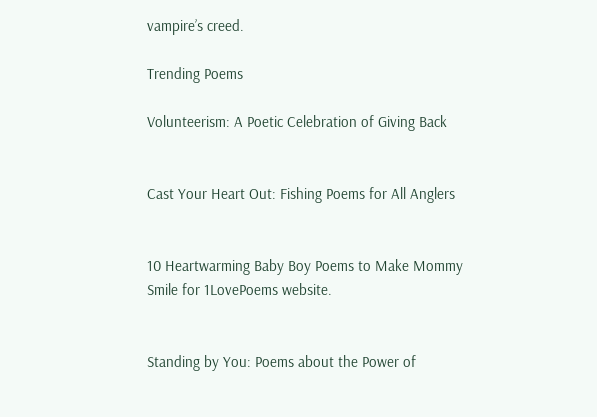vampire’s creed.

Trending Poems

Volunteerism: A Poetic Celebration of Giving Back


Cast Your Heart Out: Fishing Poems for All Anglers


10 Heartwarming Baby Boy Poems to Make Mommy Smile for 1LovePoems website.


Standing by You: Poems about the Power of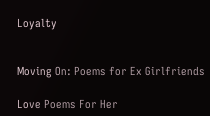Loyalty


Moving On: Poems for Ex Girlfriends

Love Poems For Her